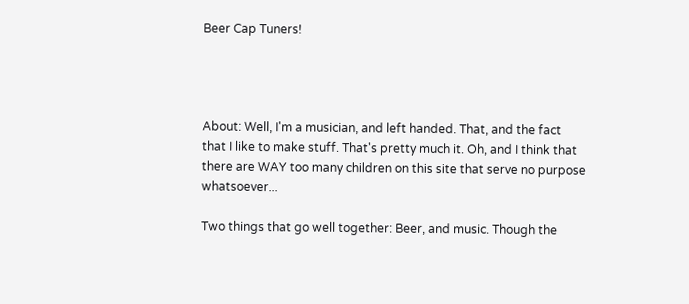Beer Cap Tuners!




About: Well, I'm a musician, and left handed. That, and the fact that I like to make stuff. That's pretty much it. Oh, and I think that there are WAY too many children on this site that serve no purpose whatsoever...

Two things that go well together: Beer, and music. Though the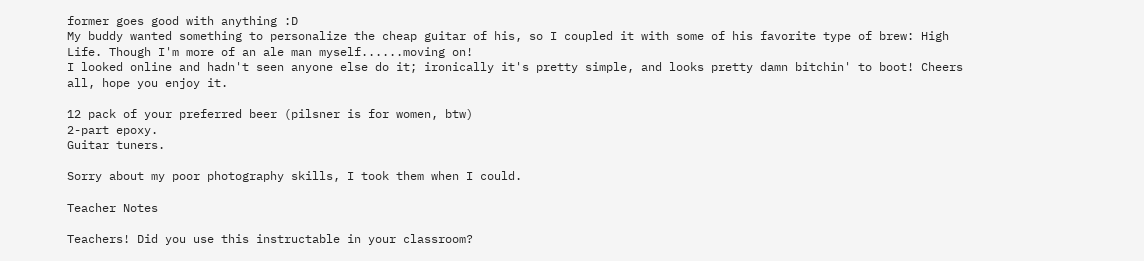former goes good with anything :D
My buddy wanted something to personalize the cheap guitar of his, so I coupled it with some of his favorite type of brew: High Life. Though I'm more of an ale man myself......moving on!
I looked online and hadn't seen anyone else do it; ironically it's pretty simple, and looks pretty damn bitchin' to boot! Cheers all, hope you enjoy it.

12 pack of your preferred beer (pilsner is for women, btw)
2-part epoxy.
Guitar tuners.

Sorry about my poor photography skills, I took them when I could.

Teacher Notes

Teachers! Did you use this instructable in your classroom?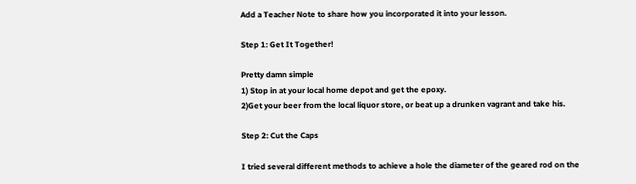Add a Teacher Note to share how you incorporated it into your lesson.

Step 1: Get It Together!

Pretty damn simple
1) Stop in at your local home depot and get the epoxy.
2)Get your beer from the local liquor store, or beat up a drunken vagrant and take his.

Step 2: Cut the Caps

I tried several different methods to achieve a hole the diameter of the geared rod on the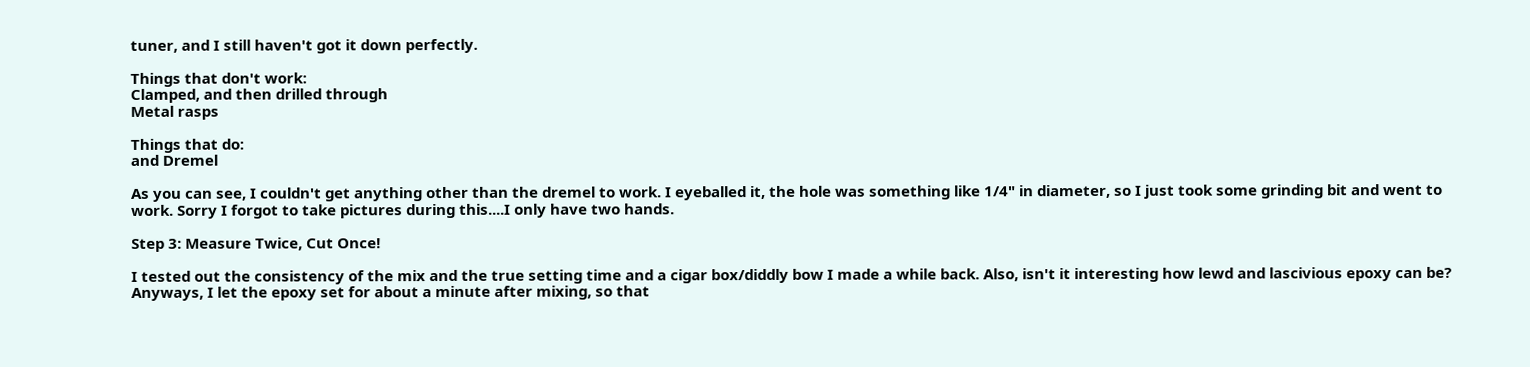tuner, and I still haven't got it down perfectly.

Things that don't work:
Clamped, and then drilled through
Metal rasps

Things that do:
and Dremel

As you can see, I couldn't get anything other than the dremel to work. I eyeballed it, the hole was something like 1/4" in diameter, so I just took some grinding bit and went to work. Sorry I forgot to take pictures during this....I only have two hands.

Step 3: Measure Twice, Cut Once!

I tested out the consistency of the mix and the true setting time and a cigar box/diddly bow I made a while back. Also, isn't it interesting how lewd and lascivious epoxy can be?
Anyways, I let the epoxy set for about a minute after mixing, so that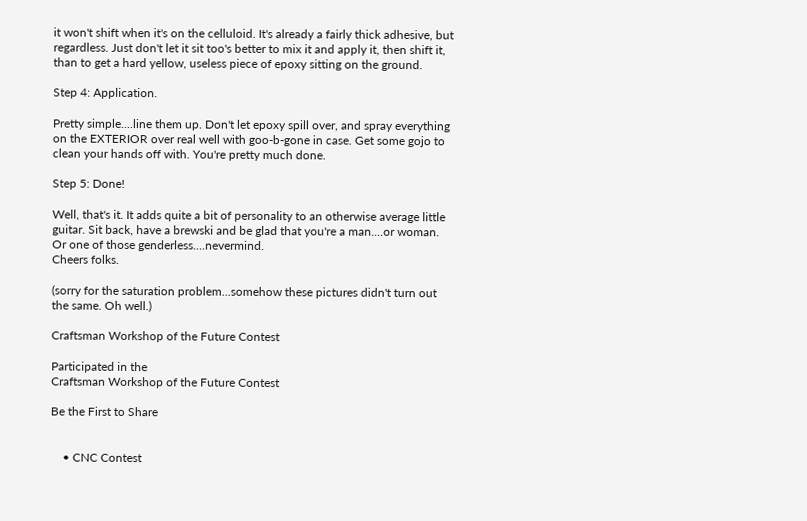it won't shift when it's on the celluloid. It's already a fairly thick adhesive, but regardless. Just don't let it sit too's better to mix it and apply it, then shift it, than to get a hard yellow, useless piece of epoxy sitting on the ground.

Step 4: Application.

Pretty simple....line them up. Don't let epoxy spill over, and spray everything on the EXTERIOR over real well with goo-b-gone in case. Get some gojo to clean your hands off with. You're pretty much done.

Step 5: Done!

Well, that's it. It adds quite a bit of personality to an otherwise average little guitar. Sit back, have a brewski and be glad that you're a man....or woman. Or one of those genderless....nevermind.
Cheers folks.

(sorry for the saturation problem...somehow these pictures didn't turn out the same. Oh well.)

Craftsman Workshop of the Future Contest

Participated in the
Craftsman Workshop of the Future Contest

Be the First to Share


    • CNC Contest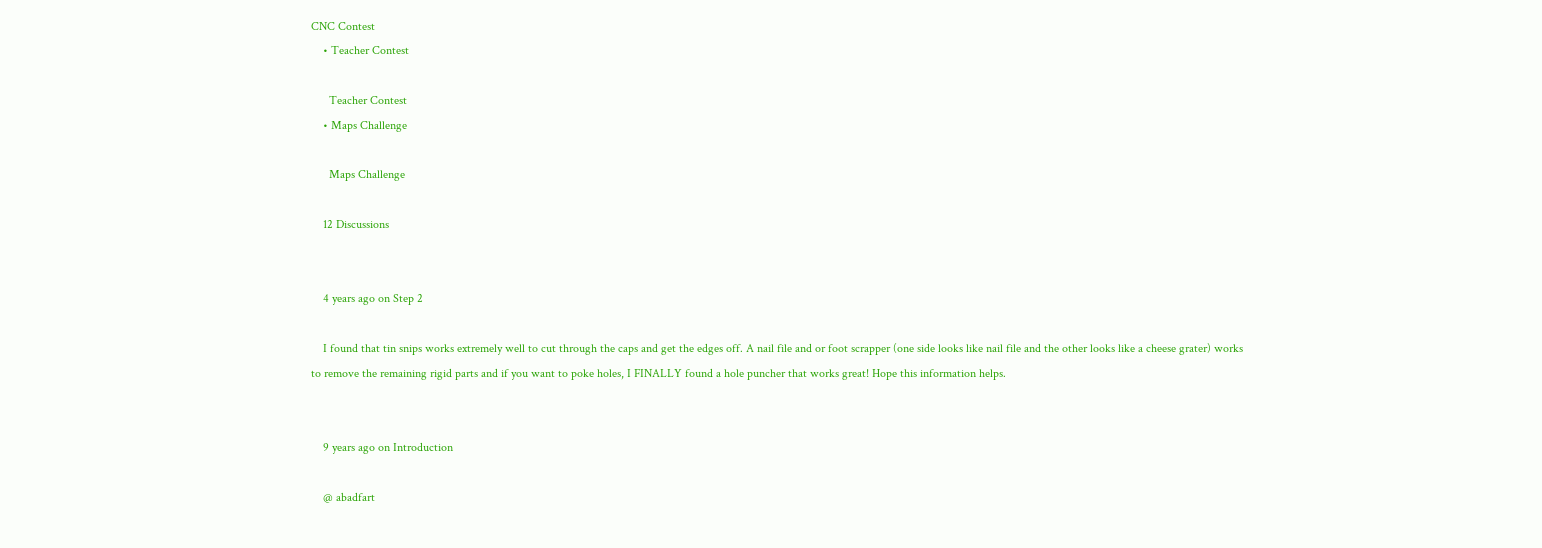CNC Contest
    • Teacher Contest

      Teacher Contest
    • Maps Challenge

      Maps Challenge

    12 Discussions


    4 years ago on Step 2

    I found that tin snips works extremely well to cut through the caps and get the edges off. A nail file and or foot scrapper (one side looks like nail file and the other looks like a cheese grater) works to remove the remaining rigid parts and if you want to poke holes, I FINALLY found a hole puncher that works great! Hope this information helps.


    9 years ago on Introduction

    @ abadfart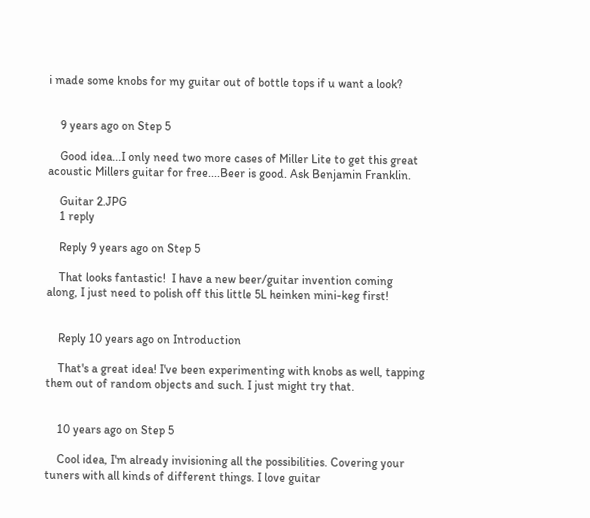i made some knobs for my guitar out of bottle tops if u want a look?


    9 years ago on Step 5

    Good idea...I only need two more cases of Miller Lite to get this great acoustic Millers guitar for free....Beer is good. Ask Benjamin Franklin.

    Guitar 2.JPG
    1 reply

    Reply 9 years ago on Step 5

    That looks fantastic!  I have a new beer/guitar invention coming along, I just need to polish off this little 5L heinken mini-keg first!


    Reply 10 years ago on Introduction

    That's a great idea! I've been experimenting with knobs as well, tapping them out of random objects and such. I just might try that.


    10 years ago on Step 5

    Cool idea, I'm already invisioning all the possibilities. Covering your tuners with all kinds of different things. I love guitar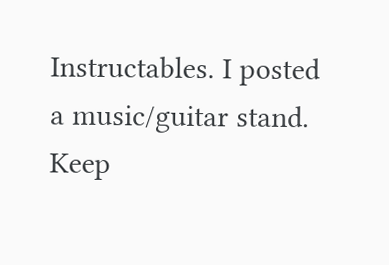Instructables. I posted a music/guitar stand. Keep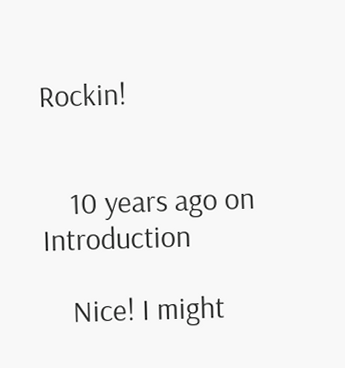Rockin!


    10 years ago on Introduction

    Nice! I might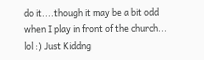do it....though it may be a bit odd when I play in front of the church... lol :) Just Kiddng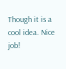Though it is a cool idea. Nice job!